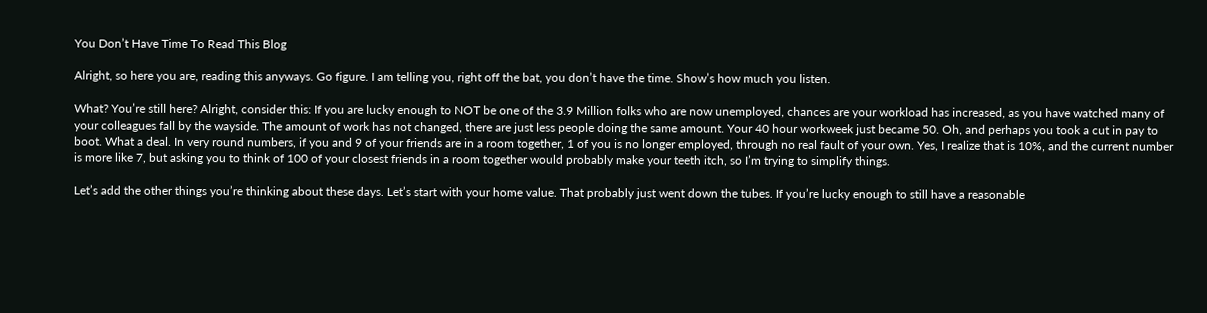You Don’t Have Time To Read This Blog

Alright, so here you are, reading this anyways. Go figure. I am telling you, right off the bat, you don’t have the time. Show’s how much you listen.

What? You’re still here? Alright, consider this: If you are lucky enough to NOT be one of the 3.9 Million folks who are now unemployed, chances are your workload has increased, as you have watched many of your colleagues fall by the wayside. The amount of work has not changed, there are just less people doing the same amount. Your 40 hour workweek just became 50. Oh, and perhaps you took a cut in pay to boot. What a deal. In very round numbers, if you and 9 of your friends are in a room together, 1 of you is no longer employed, through no real fault of your own. Yes, I realize that is 10%, and the current number is more like 7, but asking you to think of 100 of your closest friends in a room together would probably make your teeth itch, so I’m trying to simplify things.

Let’s add the other things you’re thinking about these days. Let’s start with your home value. That probably just went down the tubes. If you’re lucky enough to still have a reasonable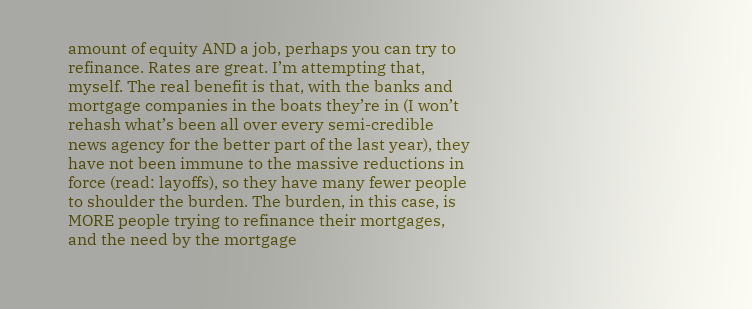amount of equity AND a job, perhaps you can try to refinance. Rates are great. I’m attempting that, myself. The real benefit is that, with the banks and mortgage companies in the boats they’re in (I won’t rehash what’s been all over every semi-credible news agency for the better part of the last year), they have not been immune to the massive reductions in force (read: layoffs), so they have many fewer people to shoulder the burden. The burden, in this case, is MORE people trying to refinance their mortgages, and the need by the mortgage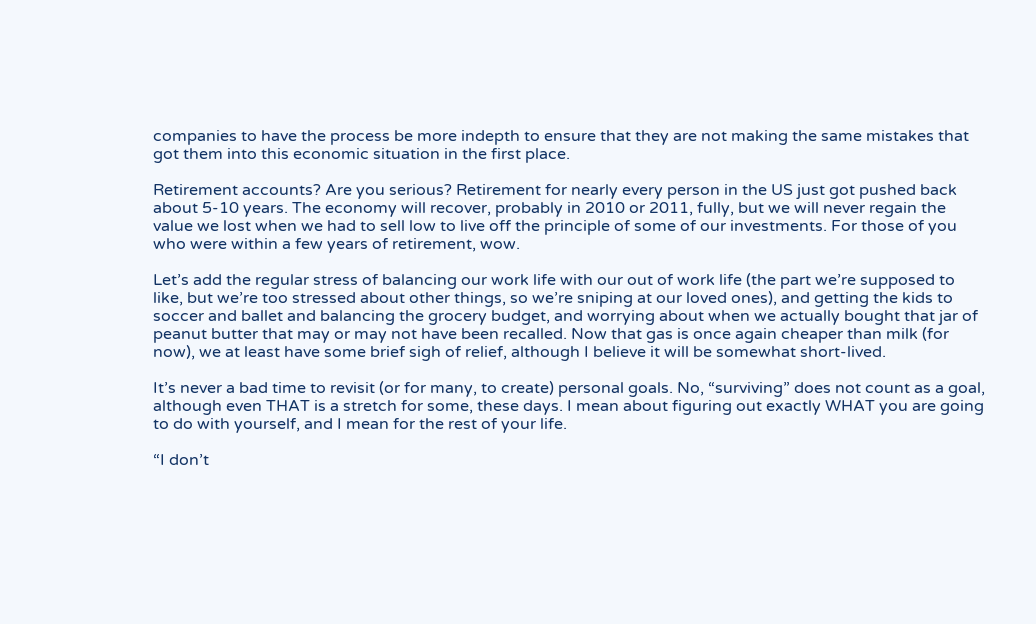companies to have the process be more indepth to ensure that they are not making the same mistakes that got them into this economic situation in the first place.

Retirement accounts? Are you serious? Retirement for nearly every person in the US just got pushed back about 5-10 years. The economy will recover, probably in 2010 or 2011, fully, but we will never regain the value we lost when we had to sell low to live off the principle of some of our investments. For those of you who were within a few years of retirement, wow.

Let’s add the regular stress of balancing our work life with our out of work life (the part we’re supposed to like, but we’re too stressed about other things, so we’re sniping at our loved ones), and getting the kids to soccer and ballet and balancing the grocery budget, and worrying about when we actually bought that jar of peanut butter that may or may not have been recalled. Now that gas is once again cheaper than milk (for now), we at least have some brief sigh of relief, although I believe it will be somewhat short-lived.

It’s never a bad time to revisit (or for many, to create) personal goals. No, “surviving” does not count as a goal, although even THAT is a stretch for some, these days. I mean about figuring out exactly WHAT you are going to do with yourself, and I mean for the rest of your life.

“I don’t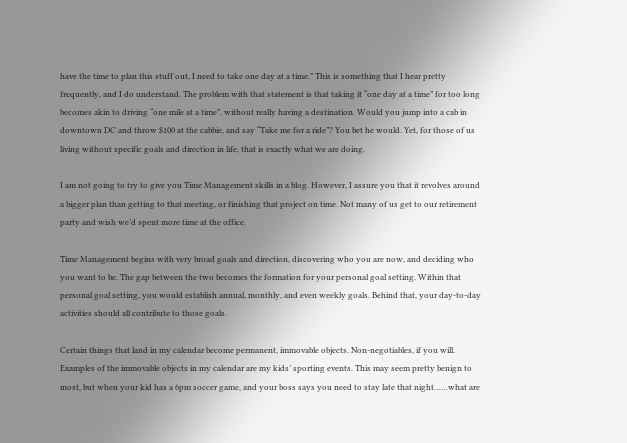have the time to plan this stuff out, I need to take one day at a time.” This is something that I hear pretty frequently, and I do understand. The problem with that statement is that taking it “one day at a time” for too long becomes akin to driving “one mile at a time”, without really having a destination. Would you jump into a cab in downtown DC and throw $100 at the cabbie, and say “Take me for a ride”? You bet he would. Yet, for those of us living without specific goals and direction in life, that is exactly what we are doing.

I am not going to try to give you Time Management skills in a blog. However, I assure you that it revolves around a bigger plan than getting to that meeting, or finishing that project on time. Not many of us get to our retirement party and wish we’d spent more time at the office.

Time Management begins with very broad goals and direction, discovering who you are now, and deciding who you want to be. The gap between the two becomes the formation for your personal goal setting. Within that personal goal setting, you would establish annual, monthly, and even weekly goals. Behind that, your day-to-day activities should all contribute to those goals.

Certain things that land in my calendar become permanent, immovable objects. Non-negotiables, if you will. Examples of the immovable objects in my calendar are my kids’ sporting events. This may seem pretty benign to most, but when your kid has a 6pm soccer game, and your boss says you need to stay late that night……what are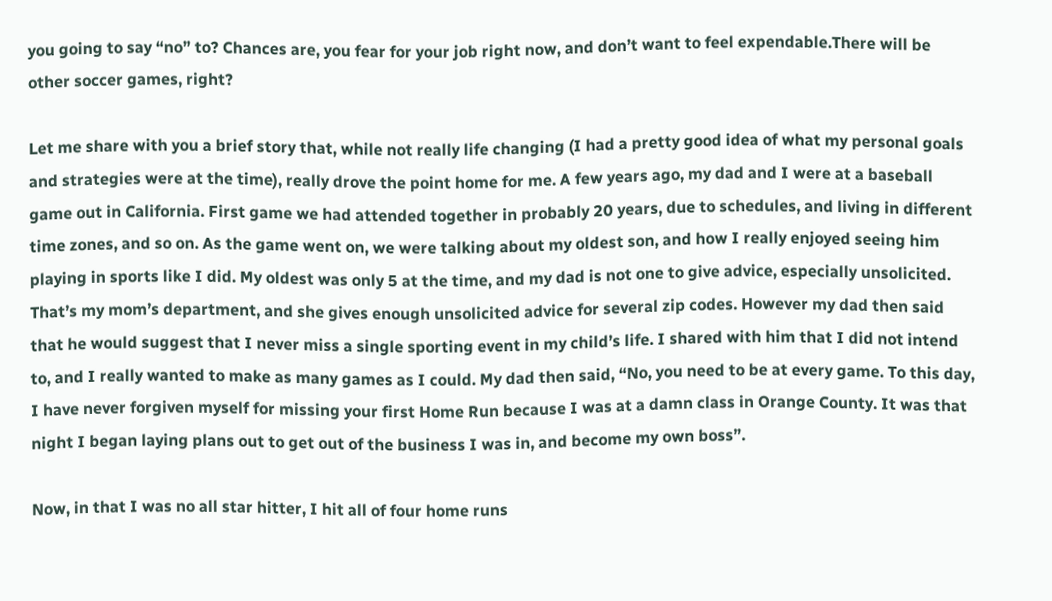you going to say “no” to? Chances are, you fear for your job right now, and don’t want to feel expendable.There will be other soccer games, right?

Let me share with you a brief story that, while not really life changing (I had a pretty good idea of what my personal goals and strategies were at the time), really drove the point home for me. A few years ago, my dad and I were at a baseball game out in California. First game we had attended together in probably 20 years, due to schedules, and living in different time zones, and so on. As the game went on, we were talking about my oldest son, and how I really enjoyed seeing him playing in sports like I did. My oldest was only 5 at the time, and my dad is not one to give advice, especially unsolicited. That’s my mom’s department, and she gives enough unsolicited advice for several zip codes. However my dad then said that he would suggest that I never miss a single sporting event in my child’s life. I shared with him that I did not intend to, and I really wanted to make as many games as I could. My dad then said, “No, you need to be at every game. To this day, I have never forgiven myself for missing your first Home Run because I was at a damn class in Orange County. It was that night I began laying plans out to get out of the business I was in, and become my own boss”.

Now, in that I was no all star hitter, I hit all of four home runs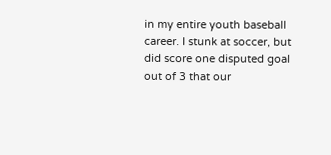in my entire youth baseball career. I stunk at soccer, but did score one disputed goal out of 3 that our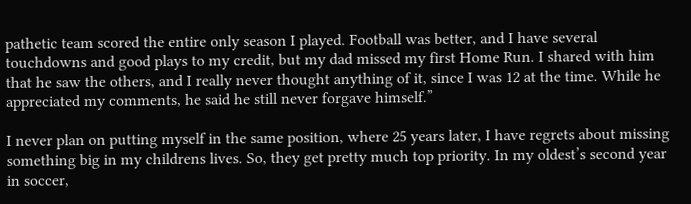pathetic team scored the entire only season I played. Football was better, and I have several touchdowns and good plays to my credit, but my dad missed my first Home Run. I shared with him that he saw the others, and I really never thought anything of it, since I was 12 at the time. While he appreciated my comments, he said he still never forgave himself.”

I never plan on putting myself in the same position, where 25 years later, I have regrets about missing something big in my childrens lives. So, they get pretty much top priority. In my oldest’s second year in soccer,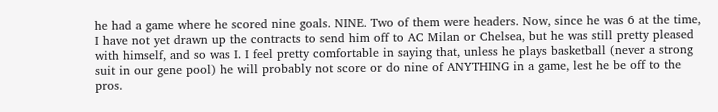he had a game where he scored nine goals. NINE. Two of them were headers. Now, since he was 6 at the time, I have not yet drawn up the contracts to send him off to AC Milan or Chelsea, but he was still pretty pleased with himself, and so was I. I feel pretty comfortable in saying that, unless he plays basketball (never a strong suit in our gene pool) he will probably not score or do nine of ANYTHING in a game, lest he be off to the pros.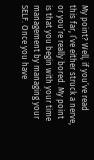My point? Well, if you’ve read this far, I’ve either struck a nerve, or you’re really bored. My point is that you begin with your time management by managing your SELF. Once you have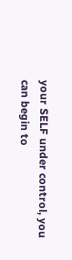your SELF under control, you can begin to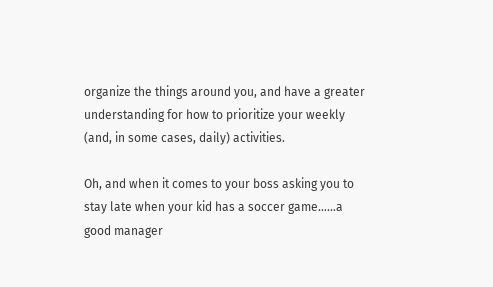organize the things around you, and have a greater understanding for how to prioritize your weekly (and, in some cases, daily) activities.

Oh, and when it comes to your boss asking you to stay late when your kid has a soccer game……a good manager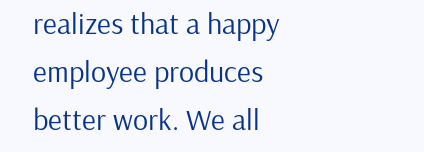realizes that a happy employee produces better work. We all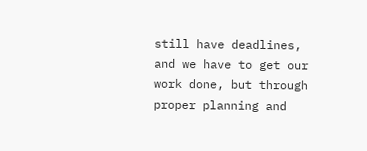still have deadlines, and we have to get our work done, but through proper planning and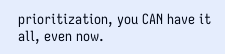prioritization, you CAN have it all, even now.